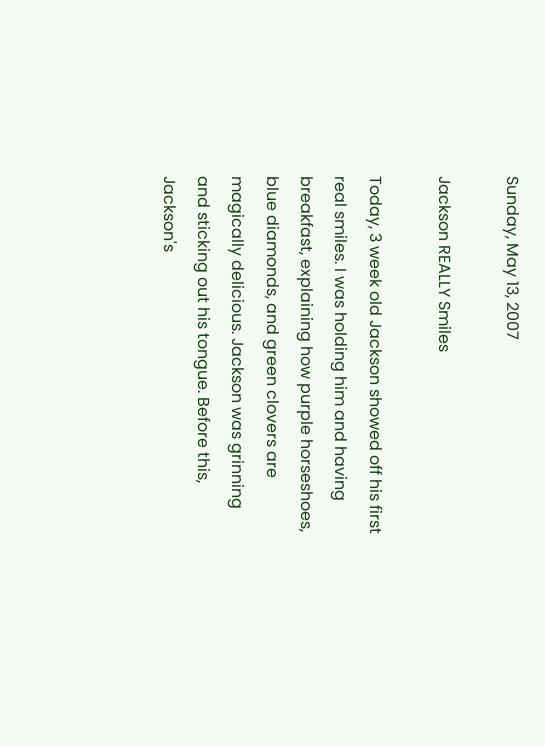Sunday, May 13, 2007

Jackson REALLY Smiles

Today, 3 week old Jackson showed off his first real smiles. I was holding him and having breakfast, explaining how purple horseshoes, blue diamonds, and green clovers are magically delicious. Jackson was grinning and sticking out his tongue. Before this, Jackson's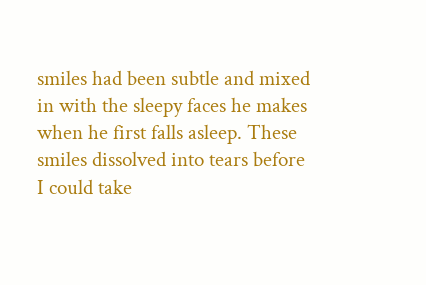smiles had been subtle and mixed in with the sleepy faces he makes when he first falls asleep. These smiles dissolved into tears before I could take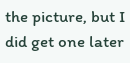the picture, but I did get one later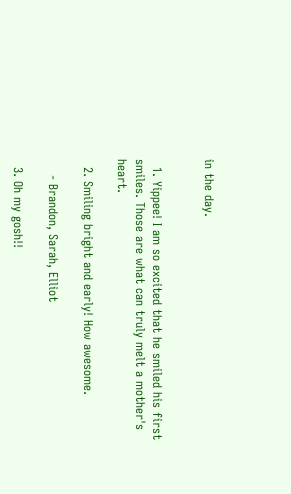in the day.


  1. Yippee! I am so excited that he smiled his first smiles. Those are what can truly melt a mother's heart.

  2. Smiling bright and early! How awesome.

    - Brandon, Sarah, Elliot

  3. Oh my gosh!!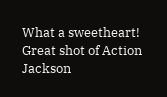What a sweetheart! Great shot of Action Jackson